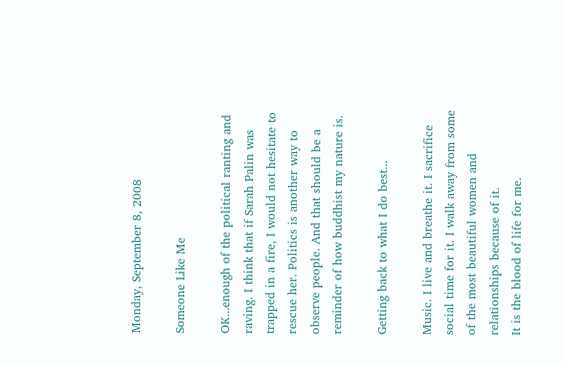Monday, September 8, 2008

Someone Like Me

OK...enough of the political ranting and raving. I think that if Sarah Palin was trapped in a fire, I would not hesitate to rescue her. Politics is another way to observe people. And that should be a reminder of how buddhist my nature is.

Getting back to what I do best...

Music. I live and breathe it. I sacrifice social time for it. I walk away from some of the most beautiful women and relationships because of it.
It is the blood of life for me.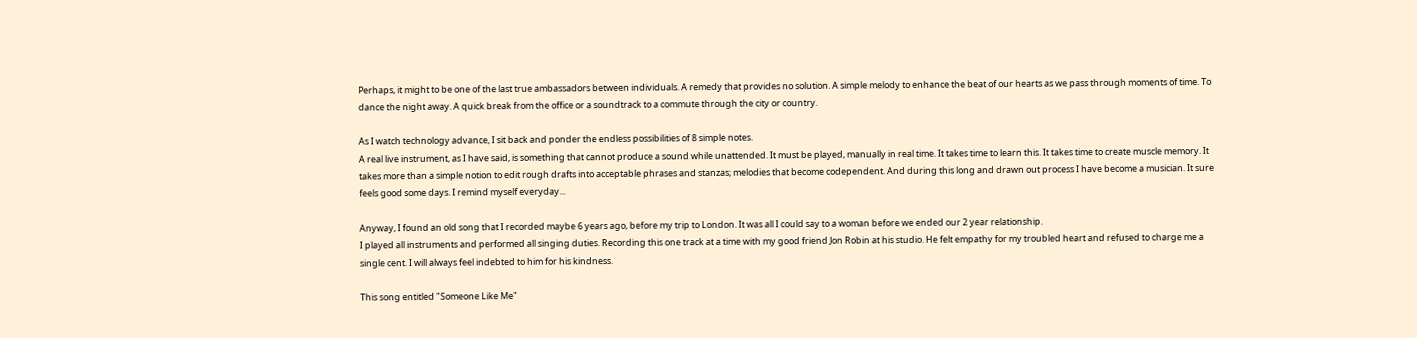Perhaps, it might to be one of the last true ambassadors between individuals. A remedy that provides no solution. A simple melody to enhance the beat of our hearts as we pass through moments of time. To dance the night away. A quick break from the office or a soundtrack to a commute through the city or country.

As I watch technology advance, I sit back and ponder the endless possibilities of 8 simple notes.
A real live instrument, as I have said, is something that cannot produce a sound while unattended. It must be played, manually in real time. It takes time to learn this. It takes time to create muscle memory. It takes more than a simple notion to edit rough drafts into acceptable phrases and stanzas; melodies that become codependent. And during this long and drawn out process I have become a musician. It sure feels good some days. I remind myself everyday...

Anyway, I found an old song that I recorded maybe 6 years ago, before my trip to London. It was all I could say to a woman before we ended our 2 year relationship.
I played all instruments and performed all singing duties. Recording this one track at a time with my good friend Jon Robin at his studio. He felt empathy for my troubled heart and refused to charge me a single cent. I will always feel indebted to him for his kindness.

This song entitled "Someone Like Me"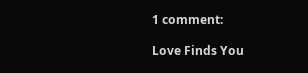1 comment:

Love Finds You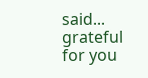said... grateful for you